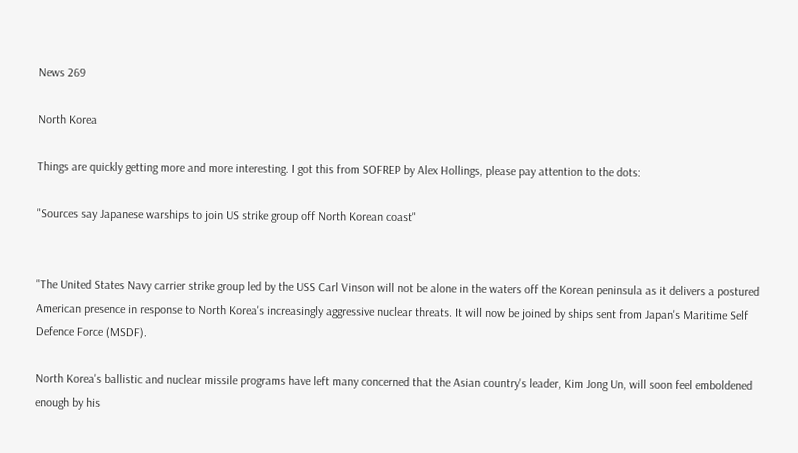News 269

North Korea

Things are quickly getting more and more interesting. I got this from SOFREP by Alex Hollings, please pay attention to the dots:

"Sources say Japanese warships to join US strike group off North Korean coast"


"The United States Navy carrier strike group led by the USS Carl Vinson will not be alone in the waters off the Korean peninsula as it delivers a postured American presence in response to North Korea's increasingly aggressive nuclear threats. It will now be joined by ships sent from Japan's Maritime Self Defence Force (MSDF).

North Korea's ballistic and nuclear missile programs have left many concerned that the Asian country's leader, Kim Jong Un, will soon feel emboldened enough by his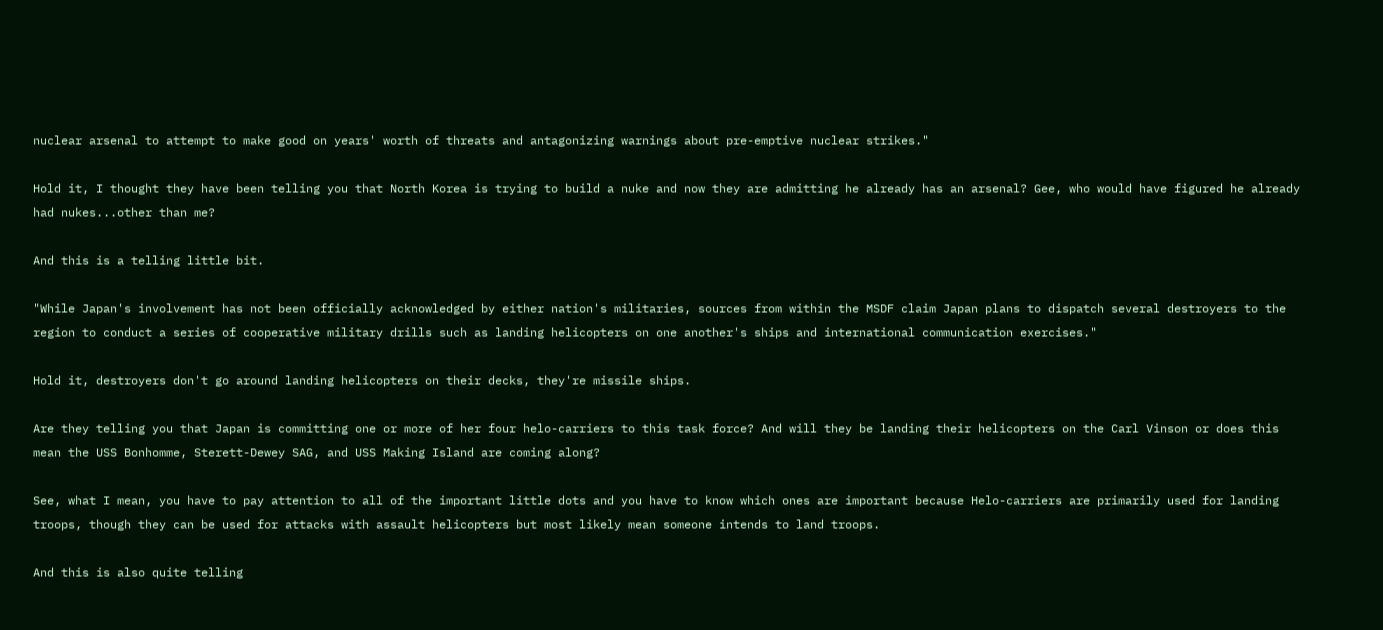nuclear arsenal to attempt to make good on years' worth of threats and antagonizing warnings about pre-emptive nuclear strikes."

Hold it, I thought they have been telling you that North Korea is trying to build a nuke and now they are admitting he already has an arsenal? Gee, who would have figured he already had nukes...other than me?

And this is a telling little bit.

"While Japan's involvement has not been officially acknowledged by either nation's militaries, sources from within the MSDF claim Japan plans to dispatch several destroyers to the region to conduct a series of cooperative military drills such as landing helicopters on one another's ships and international communication exercises."

Hold it, destroyers don't go around landing helicopters on their decks, they're missile ships.

Are they telling you that Japan is committing one or more of her four helo-carriers to this task force? And will they be landing their helicopters on the Carl Vinson or does this mean the USS Bonhomme, Sterett-Dewey SAG, and USS Making Island are coming along?

See, what I mean, you have to pay attention to all of the important little dots and you have to know which ones are important because Helo-carriers are primarily used for landing troops, though they can be used for attacks with assault helicopters but most likely mean someone intends to land troops.

And this is also quite telling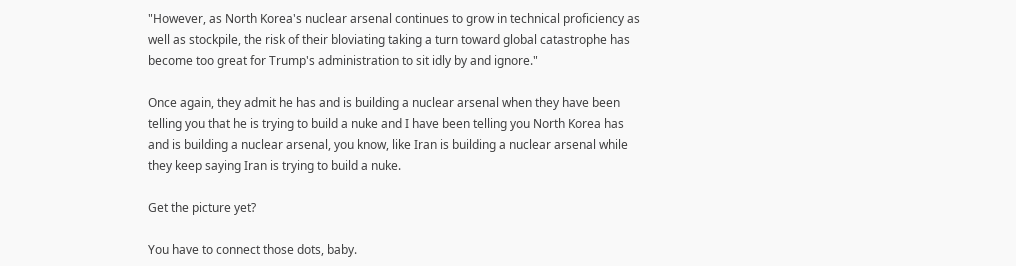"However, as North Korea's nuclear arsenal continues to grow in technical proficiency as well as stockpile, the risk of their bloviating taking a turn toward global catastrophe has become too great for Trump's administration to sit idly by and ignore."

Once again, they admit he has and is building a nuclear arsenal when they have been telling you that he is trying to build a nuke and I have been telling you North Korea has and is building a nuclear arsenal, you know, like Iran is building a nuclear arsenal while they keep saying Iran is trying to build a nuke.

Get the picture yet?

You have to connect those dots, baby.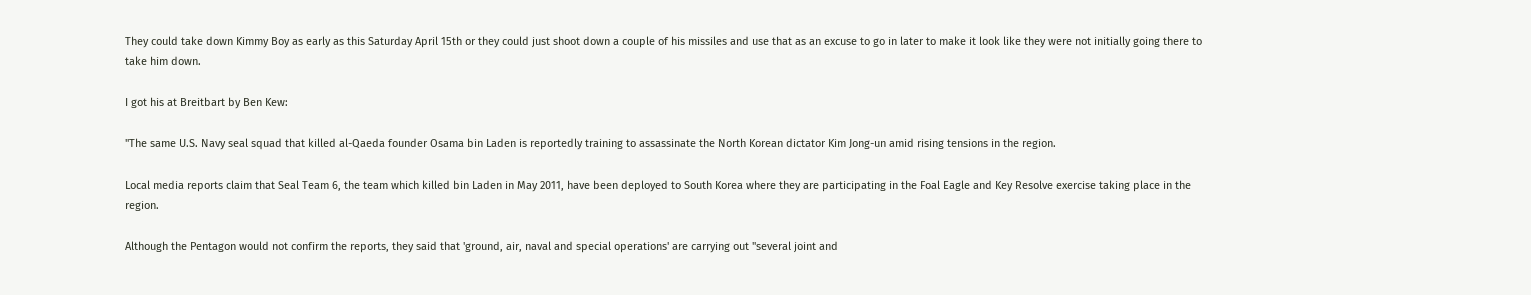They could take down Kimmy Boy as early as this Saturday April 15th or they could just shoot down a couple of his missiles and use that as an excuse to go in later to make it look like they were not initially going there to take him down.

I got his at Breitbart by Ben Kew:

"The same U.S. Navy seal squad that killed al-Qaeda founder Osama bin Laden is reportedly training to assassinate the North Korean dictator Kim Jong-un amid rising tensions in the region.

Local media reports claim that Seal Team 6, the team which killed bin Laden in May 2011, have been deployed to South Korea where they are participating in the Foal Eagle and Key Resolve exercise taking place in the region.

Although the Pentagon would not confirm the reports, they said that 'ground, air, naval and special operations' are carrying out "several joint and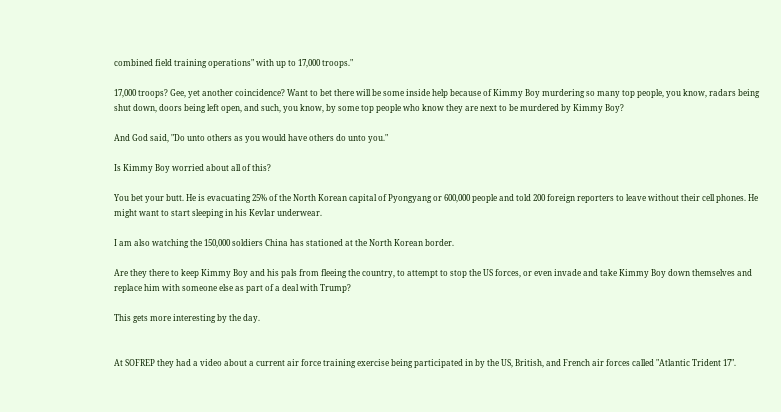combined field training operations" with up to 17,000 troops."

17,000 troops? Gee, yet another coincidence? Want to bet there will be some inside help because of Kimmy Boy murdering so many top people, you know, radars being shut down, doors being left open, and such, you know, by some top people who know they are next to be murdered by Kimmy Boy?

And God said, "Do unto others as you would have others do unto you."

Is Kimmy Boy worried about all of this?

You bet your butt. He is evacuating 25% of the North Korean capital of Pyongyang or 600,000 people and told 200 foreign reporters to leave without their cell phones. He might want to start sleeping in his Kevlar underwear.

I am also watching the 150,000 soldiers China has stationed at the North Korean border.

Are they there to keep Kimmy Boy and his pals from fleeing the country, to attempt to stop the US forces, or even invade and take Kimmy Boy down themselves and replace him with someone else as part of a deal with Trump?

This gets more interesting by the day.


At SOFREP they had a video about a current air force training exercise being participated in by the US, British, and French air forces called "Atlantic Trident 17".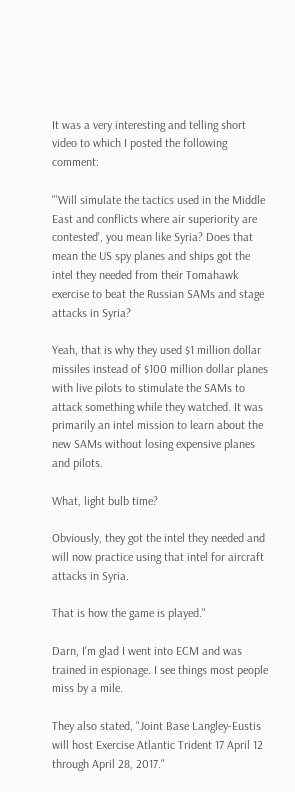It was a very interesting and telling short video to which I posted the following comment:

"'Will simulate the tactics used in the Middle East and conflicts where air superiority are contested', you mean like Syria? Does that mean the US spy planes and ships got the intel they needed from their Tomahawk exercise to beat the Russian SAMs and stage attacks in Syria?

Yeah, that is why they used $1 million dollar missiles instead of $100 million dollar planes with live pilots to stimulate the SAMs to attack something while they watched. It was primarily an intel mission to learn about the new SAMs without losing expensive planes and pilots.

What, light bulb time?

Obviously, they got the intel they needed and will now practice using that intel for aircraft attacks in Syria.

That is how the game is played."

Darn, I'm glad I went into ECM and was trained in espionage. I see things most people miss by a mile.

They also stated, "Joint Base Langley-Eustis will host Exercise Atlantic Trident 17 April 12 through April 28, 2017."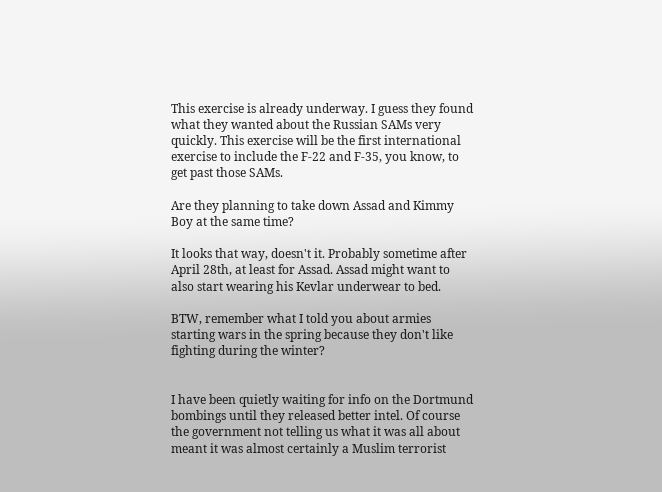This exercise is already underway. I guess they found what they wanted about the Russian SAMs very quickly. This exercise will be the first international exercise to include the F-22 and F-35, you know, to get past those SAMs.

Are they planning to take down Assad and Kimmy Boy at the same time?

It looks that way, doesn't it. Probably sometime after April 28th, at least for Assad. Assad might want to also start wearing his Kevlar underwear to bed.

BTW, remember what I told you about armies starting wars in the spring because they don't like fighting during the winter?


I have been quietly waiting for info on the Dortmund bombings until they released better intel. Of course the government not telling us what it was all about meant it was almost certainly a Muslim terrorist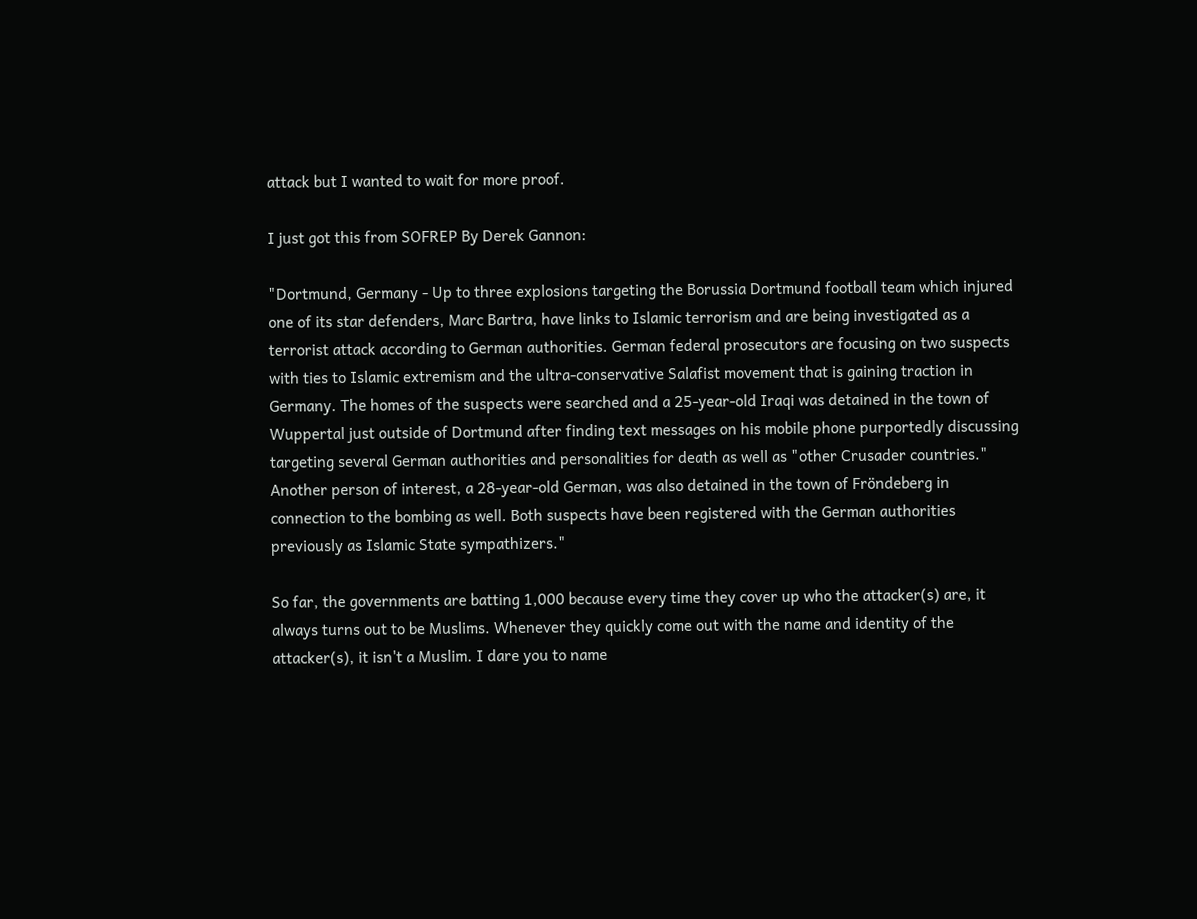attack but I wanted to wait for more proof.

I just got this from SOFREP By Derek Gannon:

"Dortmund, Germany - Up to three explosions targeting the Borussia Dortmund football team which injured one of its star defenders, Marc Bartra, have links to Islamic terrorism and are being investigated as a terrorist attack according to German authorities. German federal prosecutors are focusing on two suspects with ties to Islamic extremism and the ultra-conservative Salafist movement that is gaining traction in Germany. The homes of the suspects were searched and a 25-year-old Iraqi was detained in the town of Wuppertal just outside of Dortmund after finding text messages on his mobile phone purportedly discussing targeting several German authorities and personalities for death as well as "other Crusader countries." Another person of interest, a 28-year-old German, was also detained in the town of Fröndeberg in connection to the bombing as well. Both suspects have been registered with the German authorities previously as Islamic State sympathizers."

So far, the governments are batting 1,000 because every time they cover up who the attacker(s) are, it always turns out to be Muslims. Whenever they quickly come out with the name and identity of the attacker(s), it isn't a Muslim. I dare you to name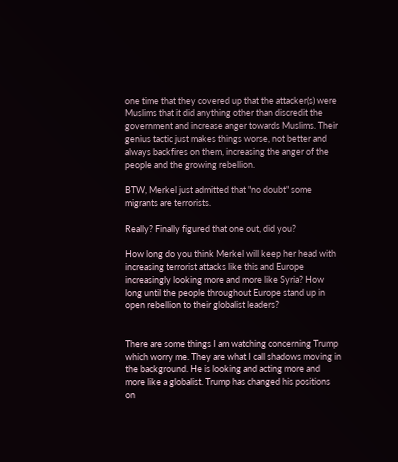one time that they covered up that the attacker(s) were Muslims that it did anything other than discredit the government and increase anger towards Muslims. Their genius tactic just makes things worse, not better and always backfires on them, increasing the anger of the people and the growing rebellion.

BTW, Merkel just admitted that "no doubt" some migrants are terrorists.

Really? Finally figured that one out, did you?

How long do you think Merkel will keep her head with increasing terrorist attacks like this and Europe increasingly looking more and more like Syria? How long until the people throughout Europe stand up in open rebellion to their globalist leaders?


There are some things I am watching concerning Trump which worry me. They are what I call shadows moving in the background. He is looking and acting more and more like a globalist. Trump has changed his positions on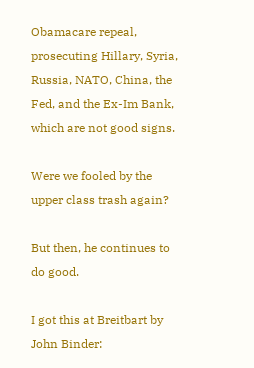Obamacare repeal, prosecuting Hillary, Syria, Russia, NATO, China, the Fed, and the Ex-Im Bank, which are not good signs.

Were we fooled by the upper class trash again?

But then, he continues to do good.

I got this at Breitbart by John Binder: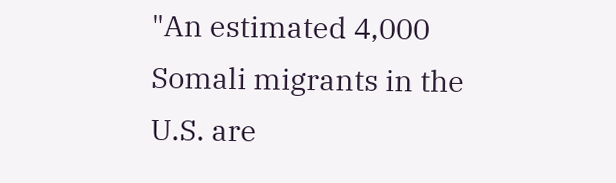"An estimated 4,000 Somali migrants in the U.S. are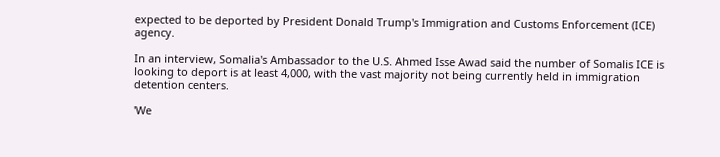expected to be deported by President Donald Trump's Immigration and Customs Enforcement (ICE) agency.

In an interview, Somalia's Ambassador to the U.S. Ahmed Isse Awad said the number of Somalis ICE is looking to deport is at least 4,000, with the vast majority not being currently held in immigration detention centers.

'We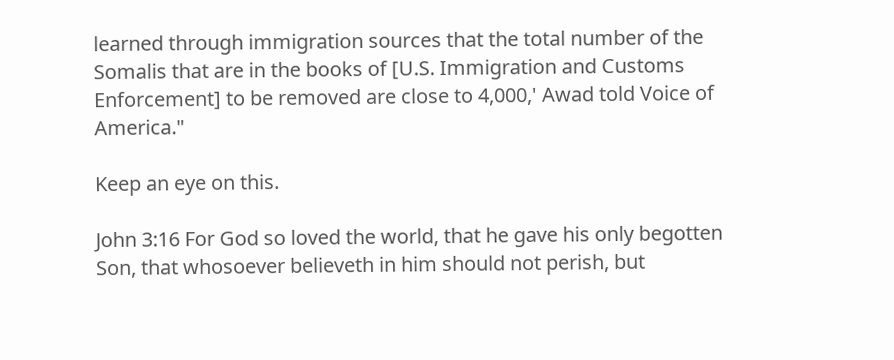learned through immigration sources that the total number of the Somalis that are in the books of [U.S. Immigration and Customs Enforcement] to be removed are close to 4,000,' Awad told Voice of America."

Keep an eye on this.

John 3:16 For God so loved the world, that he gave his only begotten Son, that whosoever believeth in him should not perish, but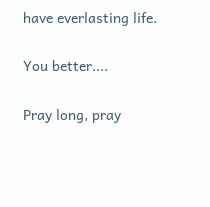have everlasting life.

You better....

Pray long, pray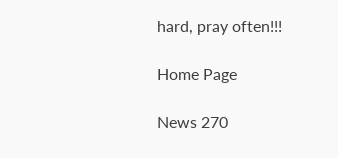hard, pray often!!!

Home Page

News 270